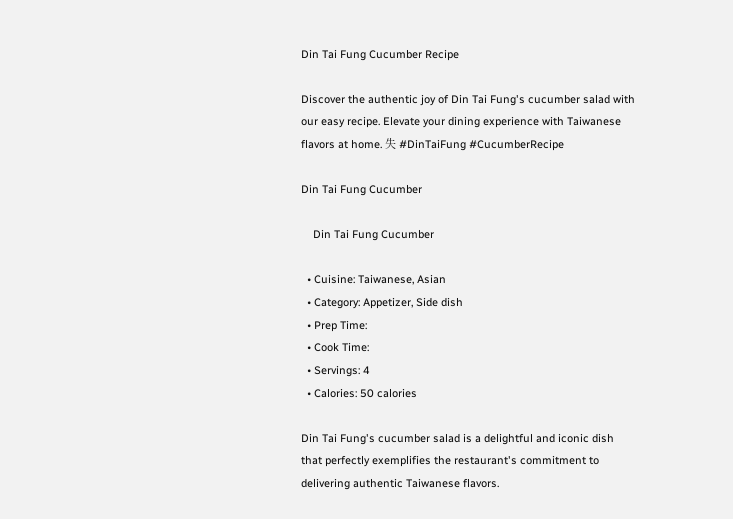Din Tai Fung Cucumber Recipe

Discover the authentic joy of Din Tai Fung's cucumber salad with our easy recipe. Elevate your dining experience with Taiwanese flavors at home. 失 #DinTaiFung #CucumberRecipe

Din Tai Fung Cucumber

    Din Tai Fung Cucumber

  • Cuisine: Taiwanese, Asian
  • Category: Appetizer, Side dish
  • Prep Time:
  • Cook Time:
  • Servings: 4
  • Calories: 50 calories

Din Tai Fung's cucumber salad is a delightful and iconic dish that perfectly exemplifies the restaurant's commitment to delivering authentic Taiwanese flavors.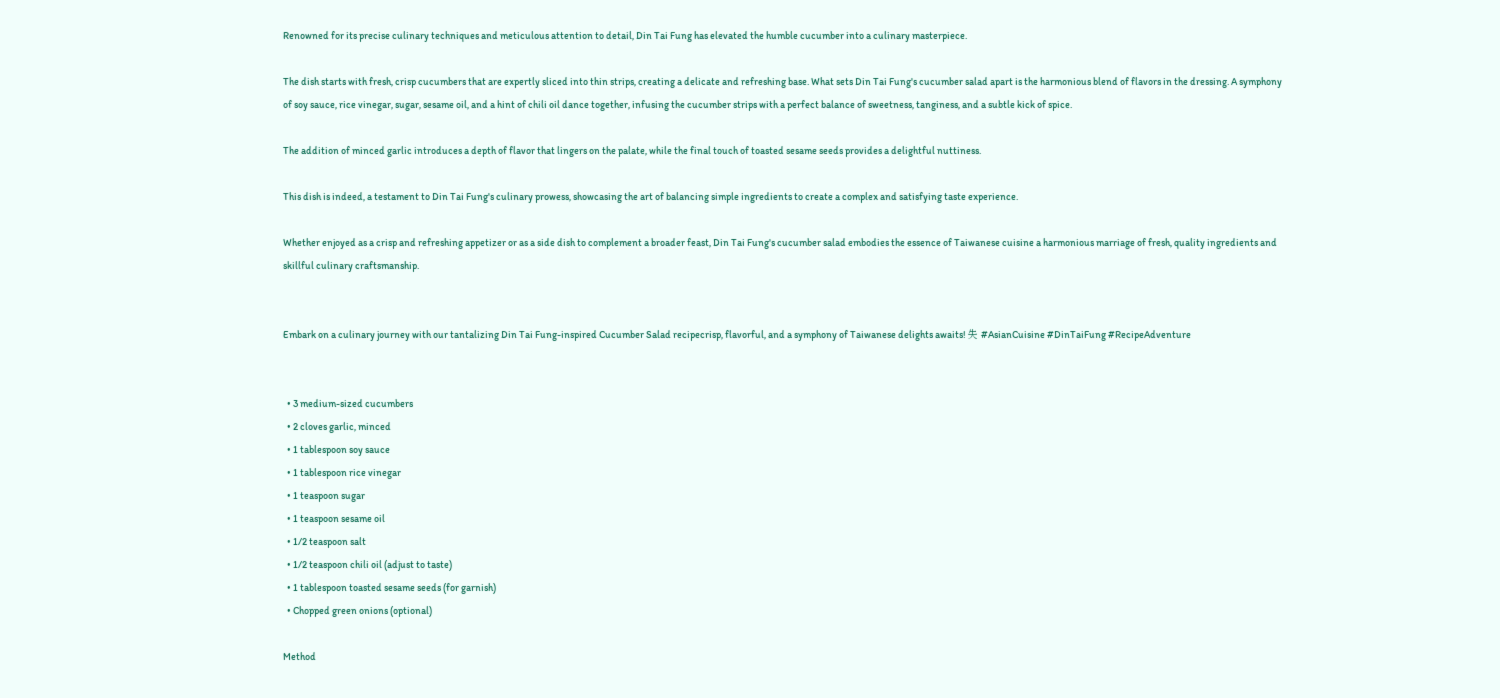Renowned for its precise culinary techniques and meticulous attention to detail, Din Tai Fung has elevated the humble cucumber into a culinary masterpiece.

The dish starts with fresh, crisp cucumbers that are expertly sliced into thin strips, creating a delicate and refreshing base. What sets Din Tai Fung's cucumber salad apart is the harmonious blend of flavors in the dressing. A symphony of soy sauce, rice vinegar, sugar, sesame oil, and a hint of chili oil dance together, infusing the cucumber strips with a perfect balance of sweetness, tanginess, and a subtle kick of spice.

The addition of minced garlic introduces a depth of flavor that lingers on the palate, while the final touch of toasted sesame seeds provides a delightful nuttiness.

This dish is indeed, a testament to Din Tai Fung's culinary prowess, showcasing the art of balancing simple ingredients to create a complex and satisfying taste experience.

Whether enjoyed as a crisp and refreshing appetizer or as a side dish to complement a broader feast, Din Tai Fung's cucumber salad embodies the essence of Taiwanese cuisine a harmonious marriage of fresh, quality ingredients and skillful culinary craftsmanship.


Embark on a culinary journey with our tantalizing Din Tai Fung-inspired Cucumber Salad recipecrisp, flavorful, and a symphony of Taiwanese delights awaits! 失 #AsianCuisine #DinTaiFung #RecipeAdventure


  • 3 medium-sized cucumbers
  • 2 cloves garlic, minced
  • 1 tablespoon soy sauce
  • 1 tablespoon rice vinegar
  • 1 teaspoon sugar
  • 1 teaspoon sesame oil
  • 1/2 teaspoon salt
  • 1/2 teaspoon chili oil (adjust to taste)
  • 1 tablespoon toasted sesame seeds (for garnish)
  • Chopped green onions (optional)

Method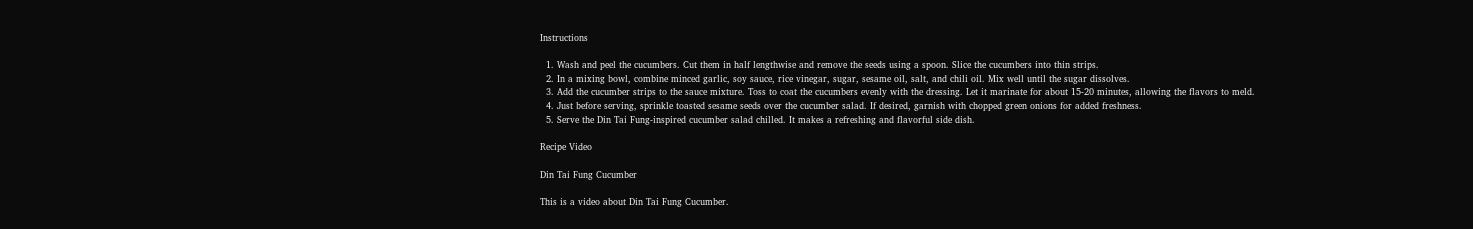Instructions

  1. Wash and peel the cucumbers. Cut them in half lengthwise and remove the seeds using a spoon. Slice the cucumbers into thin strips.
  2. In a mixing bowl, combine minced garlic, soy sauce, rice vinegar, sugar, sesame oil, salt, and chili oil. Mix well until the sugar dissolves.
  3. Add the cucumber strips to the sauce mixture. Toss to coat the cucumbers evenly with the dressing. Let it marinate for about 15-20 minutes, allowing the flavors to meld.
  4. Just before serving, sprinkle toasted sesame seeds over the cucumber salad. If desired, garnish with chopped green onions for added freshness.
  5. Serve the Din Tai Fung-inspired cucumber salad chilled. It makes a refreshing and flavorful side dish.

Recipe Video

Din Tai Fung Cucumber

This is a video about Din Tai Fung Cucumber.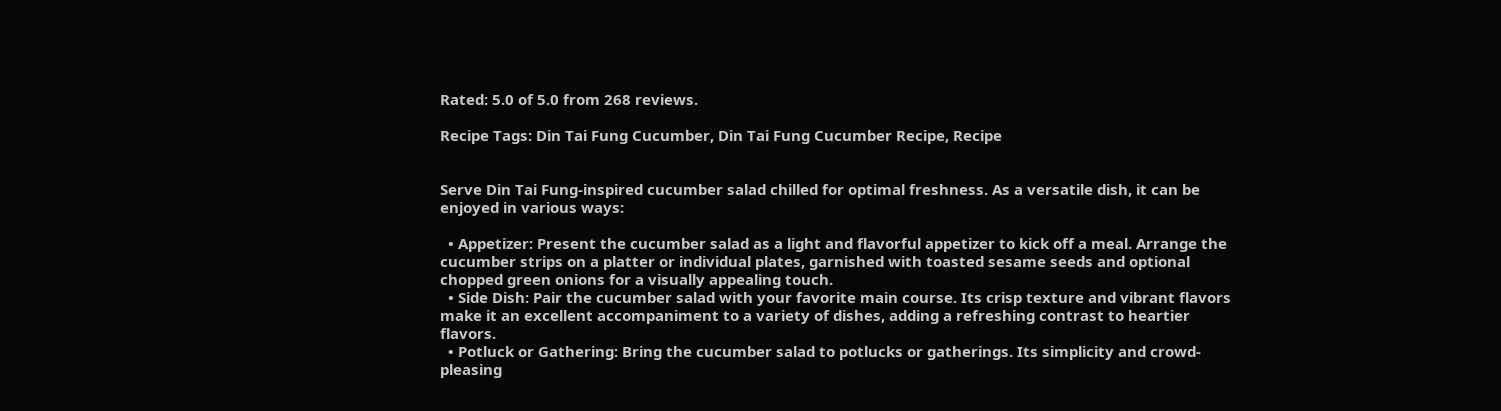Rated: 5.0 of 5.0 from 268 reviews.

Recipe Tags: Din Tai Fung Cucumber, Din Tai Fung Cucumber Recipe, Recipe


Serve Din Tai Fung-inspired cucumber salad chilled for optimal freshness. As a versatile dish, it can be enjoyed in various ways:

  • Appetizer: Present the cucumber salad as a light and flavorful appetizer to kick off a meal. Arrange the cucumber strips on a platter or individual plates, garnished with toasted sesame seeds and optional chopped green onions for a visually appealing touch.
  • Side Dish: Pair the cucumber salad with your favorite main course. Its crisp texture and vibrant flavors make it an excellent accompaniment to a variety of dishes, adding a refreshing contrast to heartier flavors.
  • Potluck or Gathering: Bring the cucumber salad to potlucks or gatherings. Its simplicity and crowd-pleasing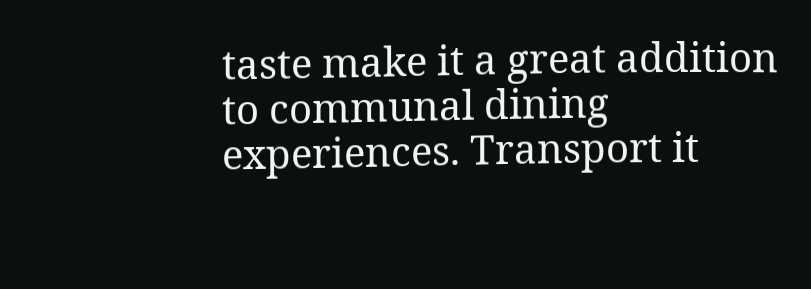taste make it a great addition to communal dining experiences. Transport it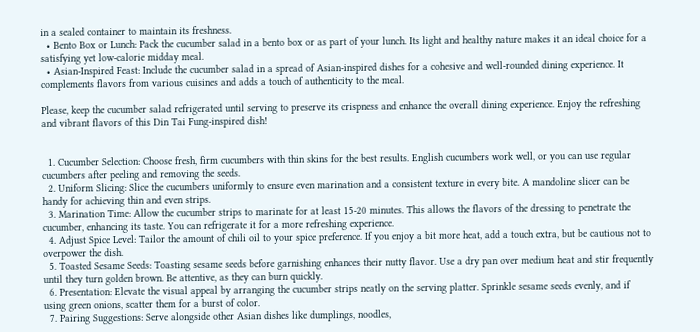in a sealed container to maintain its freshness.
  • Bento Box or Lunch: Pack the cucumber salad in a bento box or as part of your lunch. Its light and healthy nature makes it an ideal choice for a satisfying yet low-calorie midday meal.
  • Asian-Inspired Feast: Include the cucumber salad in a spread of Asian-inspired dishes for a cohesive and well-rounded dining experience. It complements flavors from various cuisines and adds a touch of authenticity to the meal.

Please, keep the cucumber salad refrigerated until serving to preserve its crispness and enhance the overall dining experience. Enjoy the refreshing and vibrant flavors of this Din Tai Fung-inspired dish!


  1. Cucumber Selection: Choose fresh, firm cucumbers with thin skins for the best results. English cucumbers work well, or you can use regular cucumbers after peeling and removing the seeds.
  2. Uniform Slicing: Slice the cucumbers uniformly to ensure even marination and a consistent texture in every bite. A mandoline slicer can be handy for achieving thin and even strips.
  3. Marination Time: Allow the cucumber strips to marinate for at least 15-20 minutes. This allows the flavors of the dressing to penetrate the cucumber, enhancing its taste. You can refrigerate it for a more refreshing experience.
  4. Adjust Spice Level: Tailor the amount of chili oil to your spice preference. If you enjoy a bit more heat, add a touch extra, but be cautious not to overpower the dish.
  5. Toasted Sesame Seeds: Toasting sesame seeds before garnishing enhances their nutty flavor. Use a dry pan over medium heat and stir frequently until they turn golden brown. Be attentive, as they can burn quickly.
  6. Presentation: Elevate the visual appeal by arranging the cucumber strips neatly on the serving platter. Sprinkle sesame seeds evenly, and if using green onions, scatter them for a burst of color.
  7. Pairing Suggestions: Serve alongside other Asian dishes like dumplings, noodles,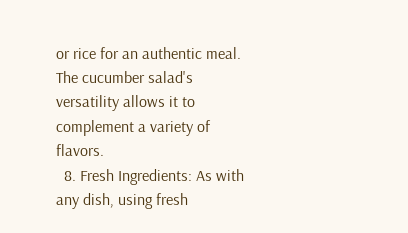or rice for an authentic meal. The cucumber salad's versatility allows it to complement a variety of flavors.
  8. Fresh Ingredients: As with any dish, using fresh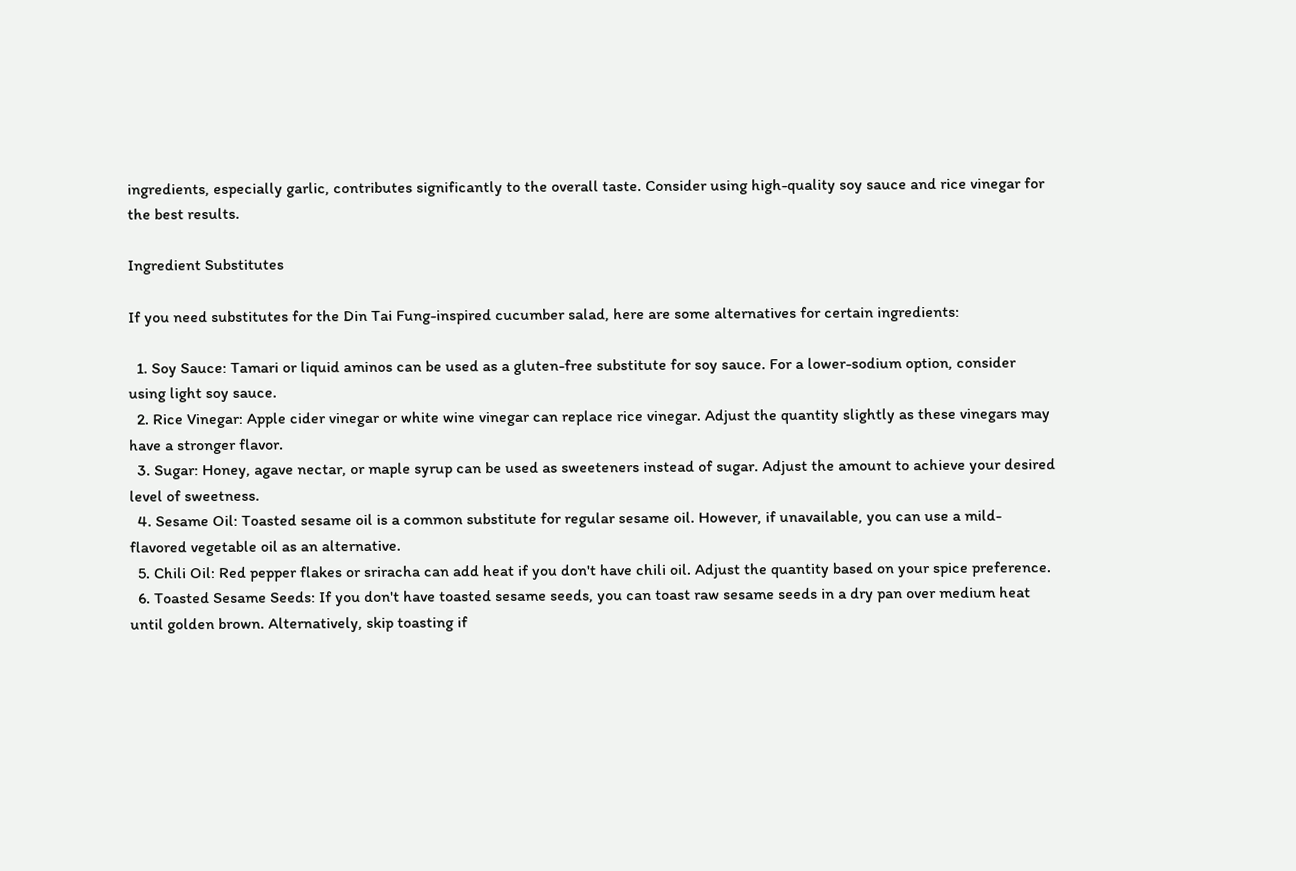ingredients, especially garlic, contributes significantly to the overall taste. Consider using high-quality soy sauce and rice vinegar for the best results.

Ingredient Substitutes

If you need substitutes for the Din Tai Fung-inspired cucumber salad, here are some alternatives for certain ingredients:

  1. Soy Sauce: Tamari or liquid aminos can be used as a gluten-free substitute for soy sauce. For a lower-sodium option, consider using light soy sauce.
  2. Rice Vinegar: Apple cider vinegar or white wine vinegar can replace rice vinegar. Adjust the quantity slightly as these vinegars may have a stronger flavor.
  3. Sugar: Honey, agave nectar, or maple syrup can be used as sweeteners instead of sugar. Adjust the amount to achieve your desired level of sweetness.
  4. Sesame Oil: Toasted sesame oil is a common substitute for regular sesame oil. However, if unavailable, you can use a mild-flavored vegetable oil as an alternative.
  5. Chili Oil: Red pepper flakes or sriracha can add heat if you don't have chili oil. Adjust the quantity based on your spice preference.
  6. Toasted Sesame Seeds: If you don't have toasted sesame seeds, you can toast raw sesame seeds in a dry pan over medium heat until golden brown. Alternatively, skip toasting if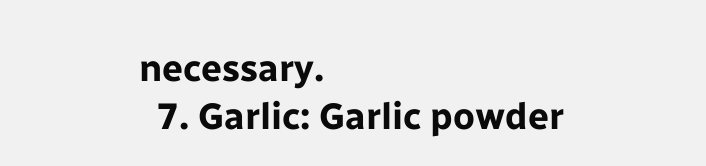necessary.
  7. Garlic: Garlic powder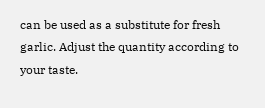can be used as a substitute for fresh garlic. Adjust the quantity according to your taste.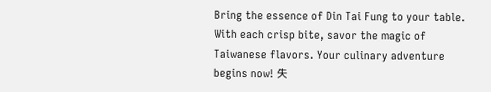Bring the essence of Din Tai Fung to your table. With each crisp bite, savor the magic of Taiwanese flavors. Your culinary adventure begins now! 失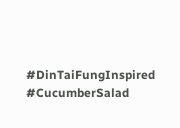#DinTaiFungInspired #CucumberSalad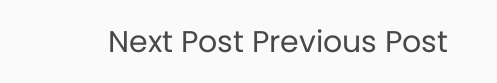Next Post Previous Post